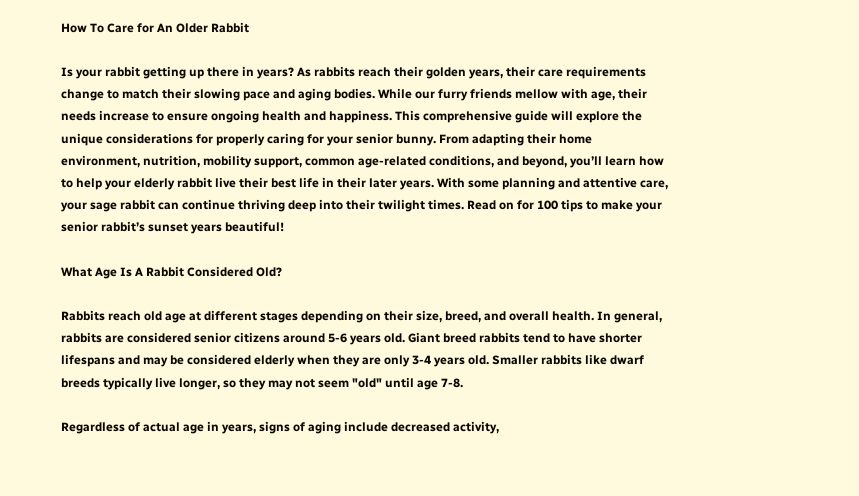How To Care for An Older Rabbit

Is your rabbit getting up there in years? As rabbits reach their golden years, their care requirements change to match their slowing pace and aging bodies. While our furry friends mellow with age, their needs increase to ensure ongoing health and happiness. This comprehensive guide will explore the unique considerations for properly caring for your senior bunny. From adapting their home environment, nutrition, mobility support, common age-related conditions, and beyond, you’ll learn how to help your elderly rabbit live their best life in their later years. With some planning and attentive care, your sage rabbit can continue thriving deep into their twilight times. Read on for 100 tips to make your senior rabbit’s sunset years beautiful!

What Age Is A Rabbit Considered Old?

Rabbits reach old age at different stages depending on their size, breed, and overall health. In general, rabbits are considered senior citizens around 5-6 years old. Giant breed rabbits tend to have shorter lifespans and may be considered elderly when they are only 3-4 years old. Smaller rabbits like dwarf breeds typically live longer, so they may not seem "old" until age 7-8.

Regardless of actual age in years, signs of aging include decreased activity,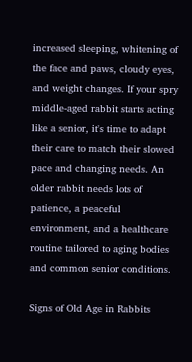increased sleeping, whitening of the face and paws, cloudy eyes, and weight changes. If your spry middle-aged rabbit starts acting like a senior, it's time to adapt their care to match their slowed pace and changing needs. An older rabbit needs lots of patience, a peaceful environment, and a healthcare routine tailored to aging bodies and common senior conditions.

Signs of Old Age in Rabbits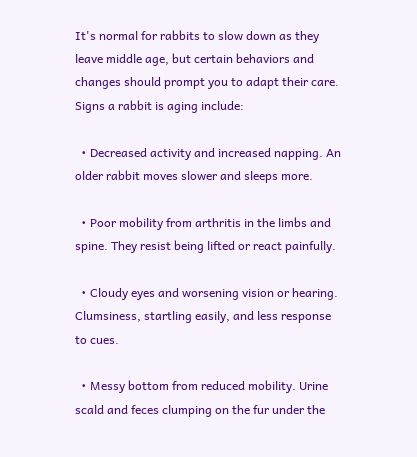It's normal for rabbits to slow down as they leave middle age, but certain behaviors and changes should prompt you to adapt their care. Signs a rabbit is aging include:

  • Decreased activity and increased napping. An older rabbit moves slower and sleeps more.

  • Poor mobility from arthritis in the limbs and spine. They resist being lifted or react painfully.

  • Cloudy eyes and worsening vision or hearing. Clumsiness, startling easily, and less response to cues.

  • Messy bottom from reduced mobility. Urine scald and feces clumping on the fur under the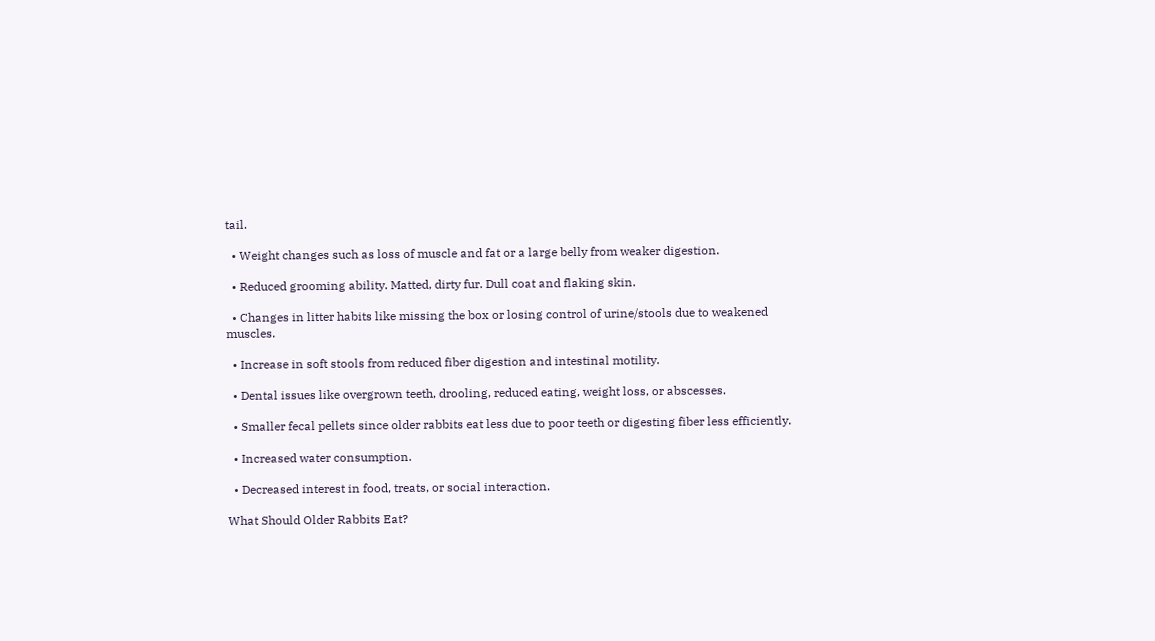tail.

  • Weight changes such as loss of muscle and fat or a large belly from weaker digestion.

  • Reduced grooming ability. Matted, dirty fur. Dull coat and flaking skin.

  • Changes in litter habits like missing the box or losing control of urine/stools due to weakened muscles.

  • Increase in soft stools from reduced fiber digestion and intestinal motility.

  • Dental issues like overgrown teeth, drooling, reduced eating, weight loss, or abscesses.

  • Smaller fecal pellets since older rabbits eat less due to poor teeth or digesting fiber less efficiently.

  • Increased water consumption.

  • Decreased interest in food, treats, or social interaction.

What Should Older Rabbits Eat?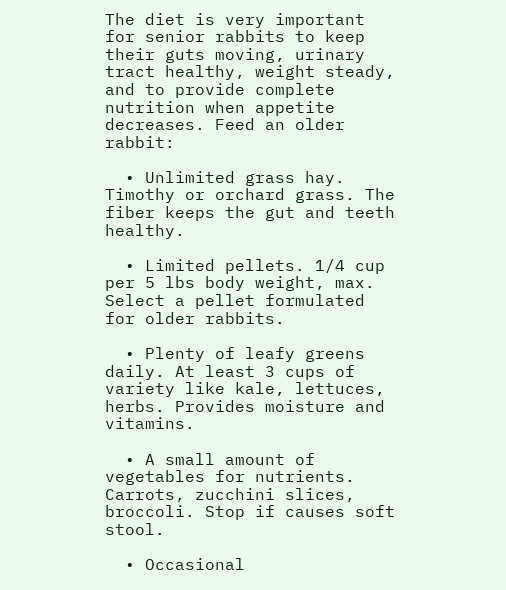The diet is very important for senior rabbits to keep their guts moving, urinary tract healthy, weight steady, and to provide complete nutrition when appetite decreases. Feed an older rabbit:

  • Unlimited grass hay. Timothy or orchard grass. The fiber keeps the gut and teeth healthy.

  • Limited pellets. 1/4 cup per 5 lbs body weight, max. Select a pellet formulated for older rabbits.

  • Plenty of leafy greens daily. At least 3 cups of variety like kale, lettuces, herbs. Provides moisture and vitamins.

  • A small amount of vegetables for nutrients. Carrots, zucchini slices, broccoli. Stop if causes soft stool.

  • Occasional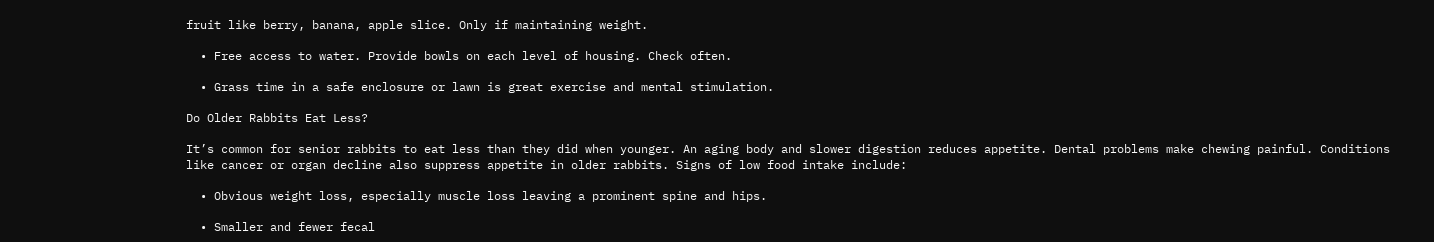fruit like berry, banana, apple slice. Only if maintaining weight.

  • Free access to water. Provide bowls on each level of housing. Check often.

  • Grass time in a safe enclosure or lawn is great exercise and mental stimulation.

Do Older Rabbits Eat Less?

It’s common for senior rabbits to eat less than they did when younger. An aging body and slower digestion reduces appetite. Dental problems make chewing painful. Conditions like cancer or organ decline also suppress appetite in older rabbits. Signs of low food intake include:

  • Obvious weight loss, especially muscle loss leaving a prominent spine and hips.

  • Smaller and fewer fecal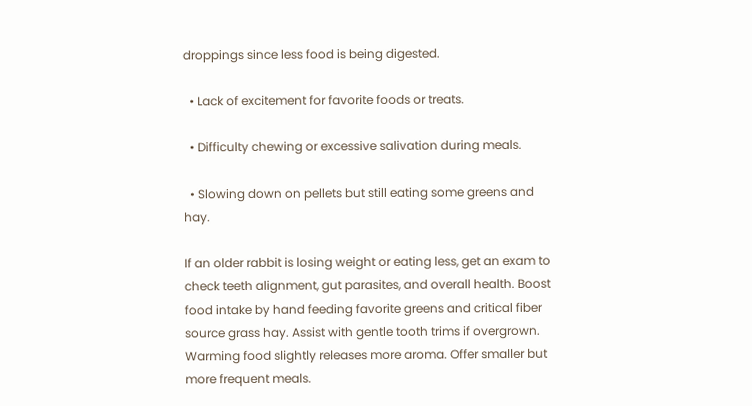droppings since less food is being digested.

  • Lack of excitement for favorite foods or treats.

  • Difficulty chewing or excessive salivation during meals.

  • Slowing down on pellets but still eating some greens and hay.

If an older rabbit is losing weight or eating less, get an exam to check teeth alignment, gut parasites, and overall health. Boost food intake by hand feeding favorite greens and critical fiber source grass hay. Assist with gentle tooth trims if overgrown. Warming food slightly releases more aroma. Offer smaller but more frequent meals.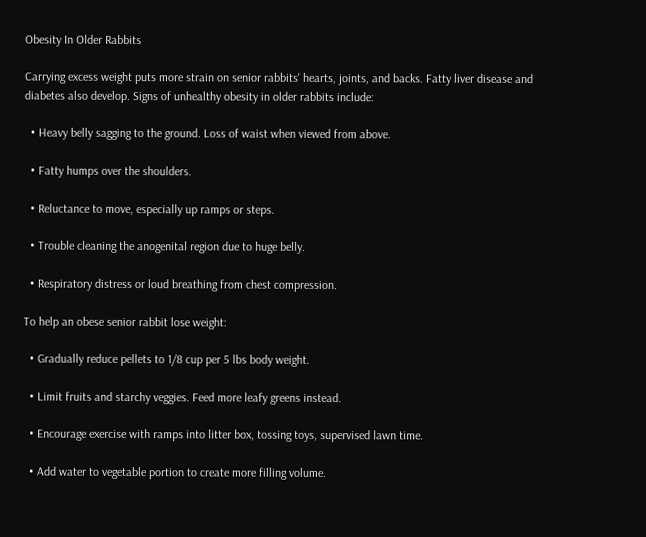Obesity In Older Rabbits

Carrying excess weight puts more strain on senior rabbits' hearts, joints, and backs. Fatty liver disease and diabetes also develop. Signs of unhealthy obesity in older rabbits include:

  • Heavy belly sagging to the ground. Loss of waist when viewed from above.

  • Fatty humps over the shoulders.

  • Reluctance to move, especially up ramps or steps.

  • Trouble cleaning the anogenital region due to huge belly.

  • Respiratory distress or loud breathing from chest compression.

To help an obese senior rabbit lose weight:

  • Gradually reduce pellets to 1/8 cup per 5 lbs body weight.

  • Limit fruits and starchy veggies. Feed more leafy greens instead.

  • Encourage exercise with ramps into litter box, tossing toys, supervised lawn time.

  • Add water to vegetable portion to create more filling volume.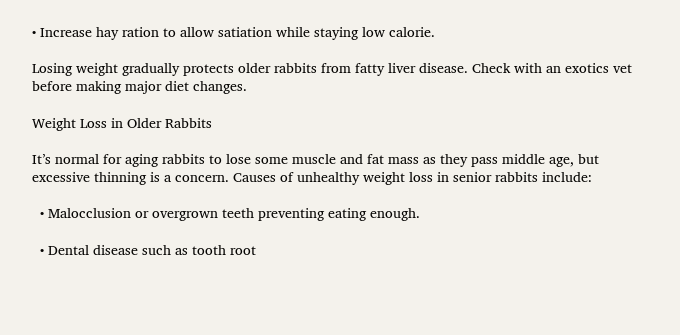• Increase hay ration to allow satiation while staying low calorie.

Losing weight gradually protects older rabbits from fatty liver disease. Check with an exotics vet before making major diet changes.

Weight Loss in Older Rabbits

It’s normal for aging rabbits to lose some muscle and fat mass as they pass middle age, but excessive thinning is a concern. Causes of unhealthy weight loss in senior rabbits include:

  • Malocclusion or overgrown teeth preventing eating enough.

  • Dental disease such as tooth root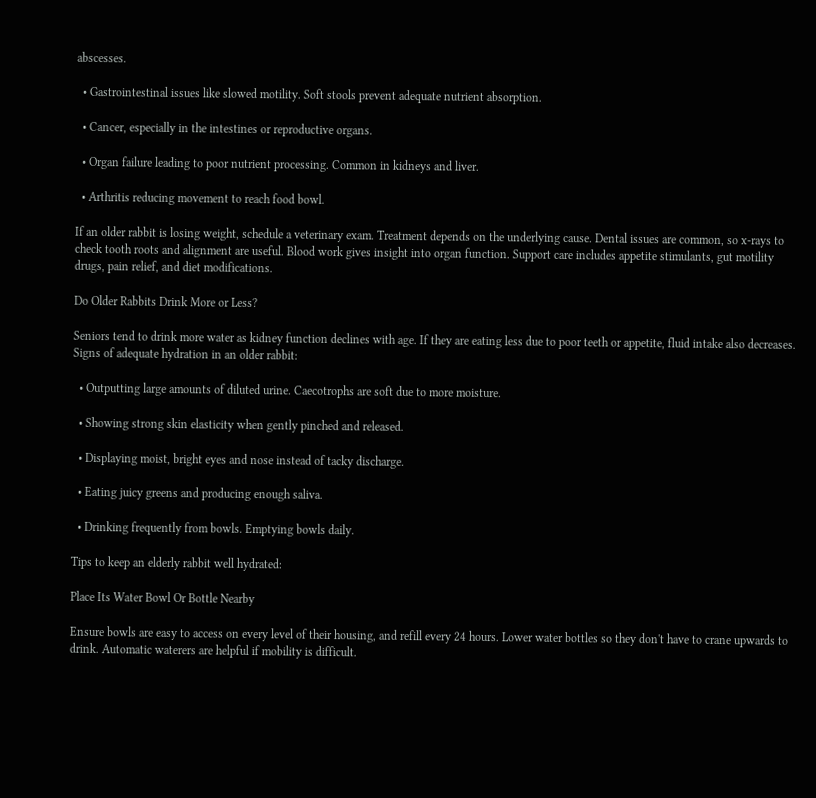abscesses.

  • Gastrointestinal issues like slowed motility. Soft stools prevent adequate nutrient absorption.

  • Cancer, especially in the intestines or reproductive organs.

  • Organ failure leading to poor nutrient processing. Common in kidneys and liver.

  • Arthritis reducing movement to reach food bowl.

If an older rabbit is losing weight, schedule a veterinary exam. Treatment depends on the underlying cause. Dental issues are common, so x-rays to check tooth roots and alignment are useful. Blood work gives insight into organ function. Support care includes appetite stimulants, gut motility drugs, pain relief, and diet modifications.

Do Older Rabbits Drink More or Less?

Seniors tend to drink more water as kidney function declines with age. If they are eating less due to poor teeth or appetite, fluid intake also decreases. Signs of adequate hydration in an older rabbit:

  • Outputting large amounts of diluted urine. Caecotrophs are soft due to more moisture.

  • Showing strong skin elasticity when gently pinched and released.

  • Displaying moist, bright eyes and nose instead of tacky discharge.

  • Eating juicy greens and producing enough saliva.

  • Drinking frequently from bowls. Emptying bowls daily.

Tips to keep an elderly rabbit well hydrated:

Place Its Water Bowl Or Bottle Nearby

Ensure bowls are easy to access on every level of their housing, and refill every 24 hours. Lower water bottles so they don't have to crane upwards to drink. Automatic waterers are helpful if mobility is difficult.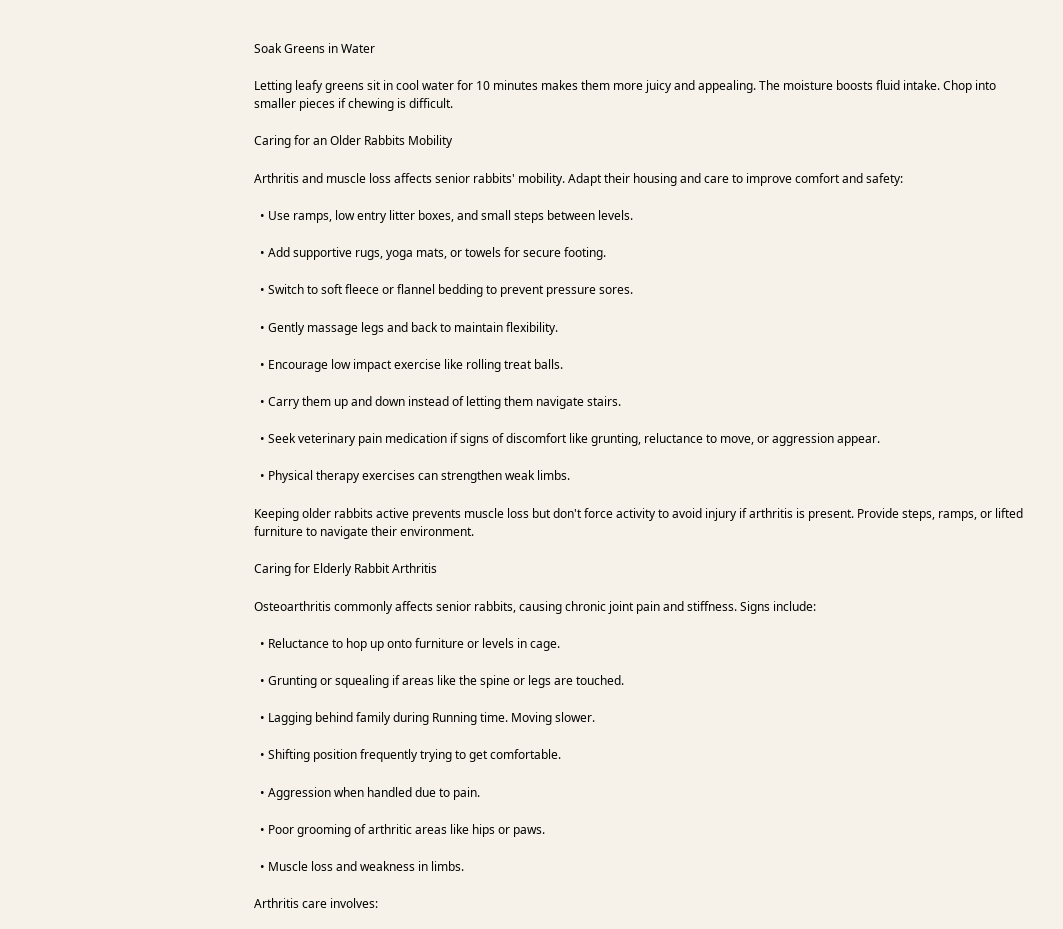Soak Greens in Water

Letting leafy greens sit in cool water for 10 minutes makes them more juicy and appealing. The moisture boosts fluid intake. Chop into smaller pieces if chewing is difficult.

Caring for an Older Rabbits Mobility

Arthritis and muscle loss affects senior rabbits' mobility. Adapt their housing and care to improve comfort and safety:

  • Use ramps, low entry litter boxes, and small steps between levels.

  • Add supportive rugs, yoga mats, or towels for secure footing.

  • Switch to soft fleece or flannel bedding to prevent pressure sores.

  • Gently massage legs and back to maintain flexibility.

  • Encourage low impact exercise like rolling treat balls.

  • Carry them up and down instead of letting them navigate stairs.

  • Seek veterinary pain medication if signs of discomfort like grunting, reluctance to move, or aggression appear.

  • Physical therapy exercises can strengthen weak limbs.

Keeping older rabbits active prevents muscle loss but don't force activity to avoid injury if arthritis is present. Provide steps, ramps, or lifted furniture to navigate their environment.

Caring for Elderly Rabbit Arthritis

Osteoarthritis commonly affects senior rabbits, causing chronic joint pain and stiffness. Signs include:

  • Reluctance to hop up onto furniture or levels in cage.

  • Grunting or squealing if areas like the spine or legs are touched.

  • Lagging behind family during Running time. Moving slower.

  • Shifting position frequently trying to get comfortable.

  • Aggression when handled due to pain.

  • Poor grooming of arthritic areas like hips or paws.

  • Muscle loss and weakness in limbs.

Arthritis care involves: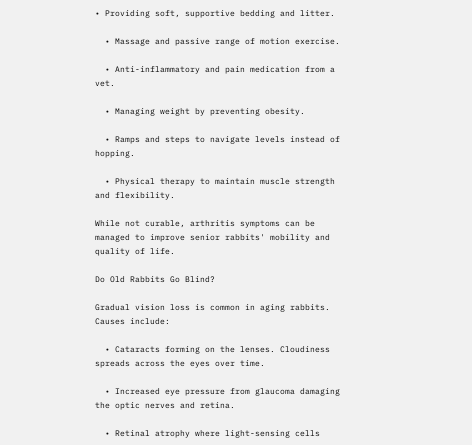• Providing soft, supportive bedding and litter.

  • Massage and passive range of motion exercise.

  • Anti-inflammatory and pain medication from a vet.

  • Managing weight by preventing obesity.

  • Ramps and steps to navigate levels instead of hopping.

  • Physical therapy to maintain muscle strength and flexibility.

While not curable, arthritis symptoms can be managed to improve senior rabbits' mobility and quality of life.

Do Old Rabbits Go Blind?

Gradual vision loss is common in aging rabbits. Causes include:

  • Cataracts forming on the lenses. Cloudiness spreads across the eyes over time.

  • Increased eye pressure from glaucoma damaging the optic nerves and retina.

  • Retinal atrophy where light-sensing cells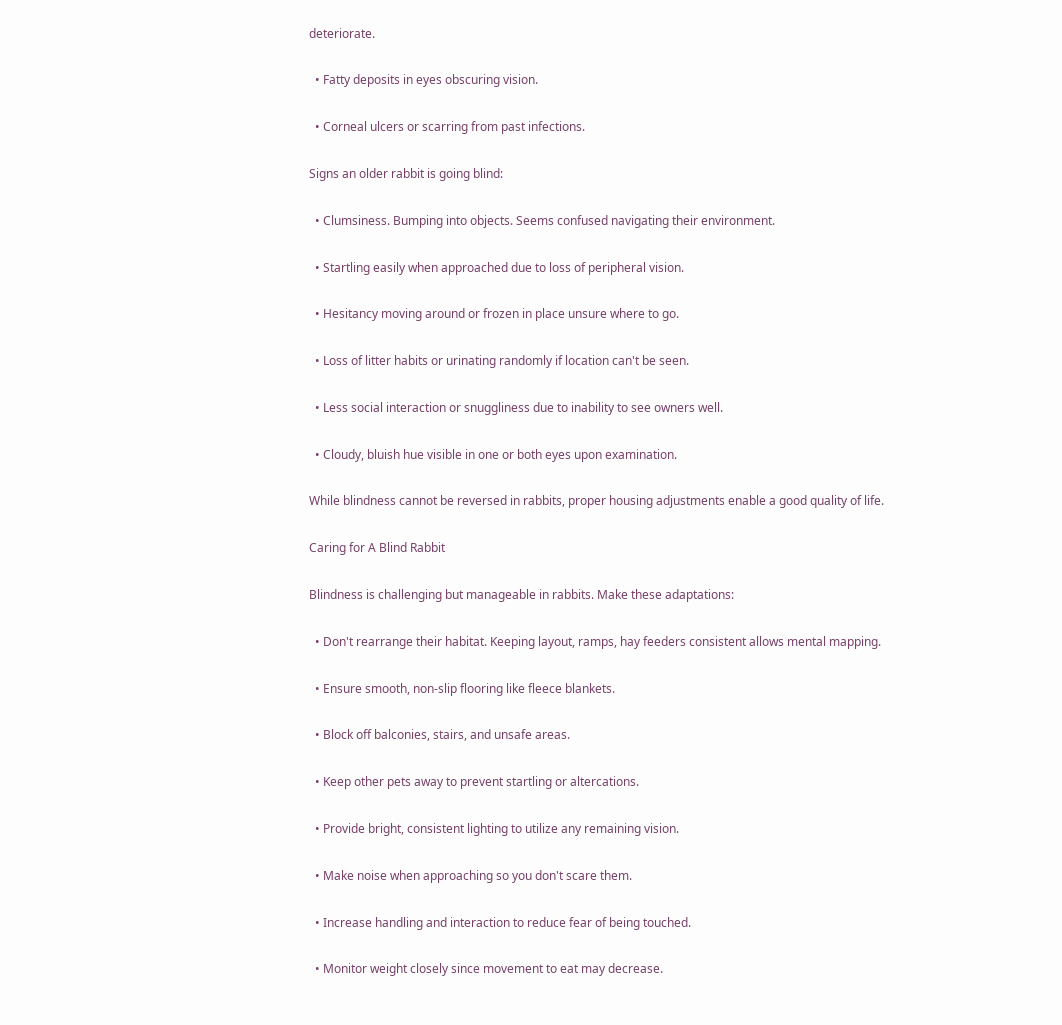deteriorate.

  • Fatty deposits in eyes obscuring vision.

  • Corneal ulcers or scarring from past infections.

Signs an older rabbit is going blind:

  • Clumsiness. Bumping into objects. Seems confused navigating their environment.

  • Startling easily when approached due to loss of peripheral vision.

  • Hesitancy moving around or frozen in place unsure where to go.

  • Loss of litter habits or urinating randomly if location can't be seen.

  • Less social interaction or snuggliness due to inability to see owners well.

  • Cloudy, bluish hue visible in one or both eyes upon examination.

While blindness cannot be reversed in rabbits, proper housing adjustments enable a good quality of life.

Caring for A Blind Rabbit

Blindness is challenging but manageable in rabbits. Make these adaptations:

  • Don't rearrange their habitat. Keeping layout, ramps, hay feeders consistent allows mental mapping.

  • Ensure smooth, non-slip flooring like fleece blankets.

  • Block off balconies, stairs, and unsafe areas.

  • Keep other pets away to prevent startling or altercations.

  • Provide bright, consistent lighting to utilize any remaining vision.

  • Make noise when approaching so you don't scare them.

  • Increase handling and interaction to reduce fear of being touched.

  • Monitor weight closely since movement to eat may decrease.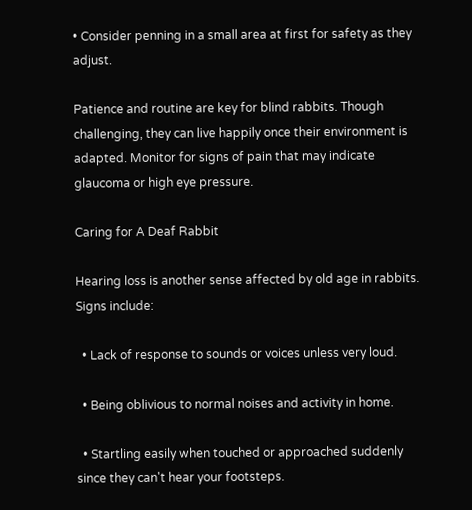• Consider penning in a small area at first for safety as they adjust.

Patience and routine are key for blind rabbits. Though challenging, they can live happily once their environment is adapted. Monitor for signs of pain that may indicate glaucoma or high eye pressure.

Caring for A Deaf Rabbit

Hearing loss is another sense affected by old age in rabbits. Signs include:

  • Lack of response to sounds or voices unless very loud.

  • Being oblivious to normal noises and activity in home.

  • Startling easily when touched or approached suddenly since they can't hear your footsteps.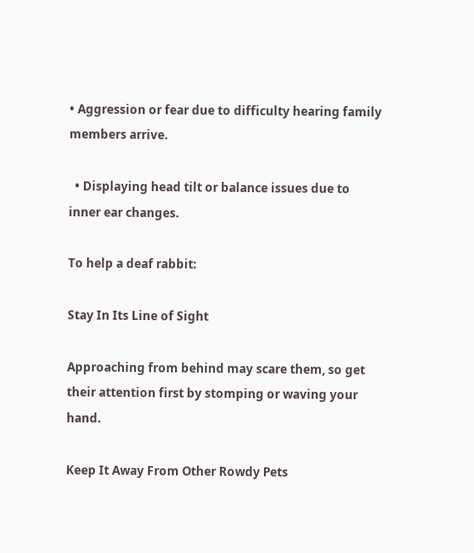• Aggression or fear due to difficulty hearing family members arrive.

  • Displaying head tilt or balance issues due to inner ear changes.

To help a deaf rabbit:

Stay In Its Line of Sight

Approaching from behind may scare them, so get their attention first by stomping or waving your hand.

Keep It Away From Other Rowdy Pets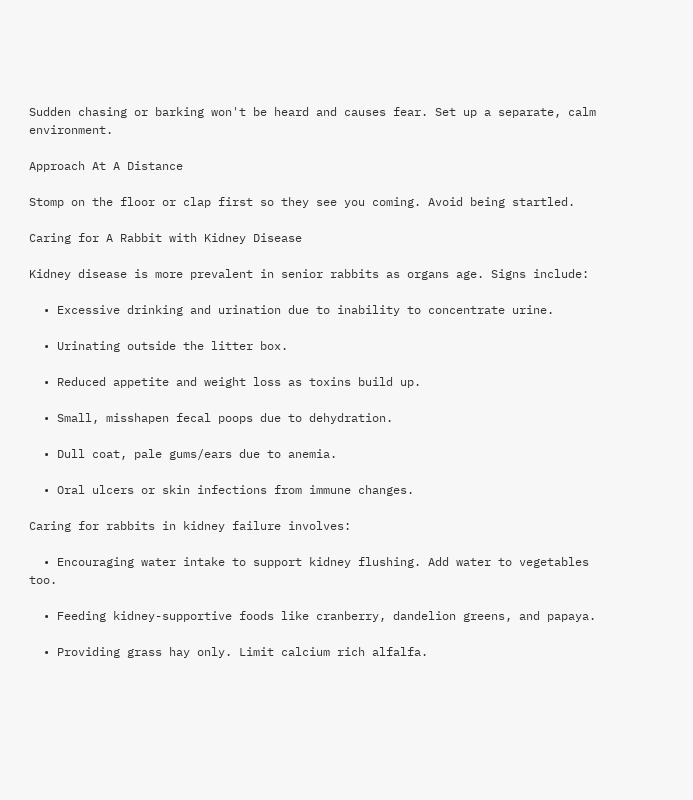Sudden chasing or barking won't be heard and causes fear. Set up a separate, calm environment.

Approach At A Distance

Stomp on the floor or clap first so they see you coming. Avoid being startled.

Caring for A Rabbit with Kidney Disease

Kidney disease is more prevalent in senior rabbits as organs age. Signs include:

  • Excessive drinking and urination due to inability to concentrate urine.

  • Urinating outside the litter box.

  • Reduced appetite and weight loss as toxins build up.

  • Small, misshapen fecal poops due to dehydration.

  • Dull coat, pale gums/ears due to anemia.

  • Oral ulcers or skin infections from immune changes.

Caring for rabbits in kidney failure involves:

  • Encouraging water intake to support kidney flushing. Add water to vegetables too.

  • Feeding kidney-supportive foods like cranberry, dandelion greens, and papaya.

  • Providing grass hay only. Limit calcium rich alfalfa.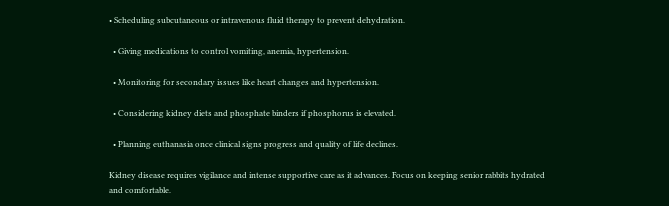• Scheduling subcutaneous or intravenous fluid therapy to prevent dehydration.

  • Giving medications to control vomiting, anemia, hypertension.

  • Monitoring for secondary issues like heart changes and hypertension.

  • Considering kidney diets and phosphate binders if phosphorus is elevated.

  • Planning euthanasia once clinical signs progress and quality of life declines.

Kidney disease requires vigilance and intense supportive care as it advances. Focus on keeping senior rabbits hydrated and comfortable.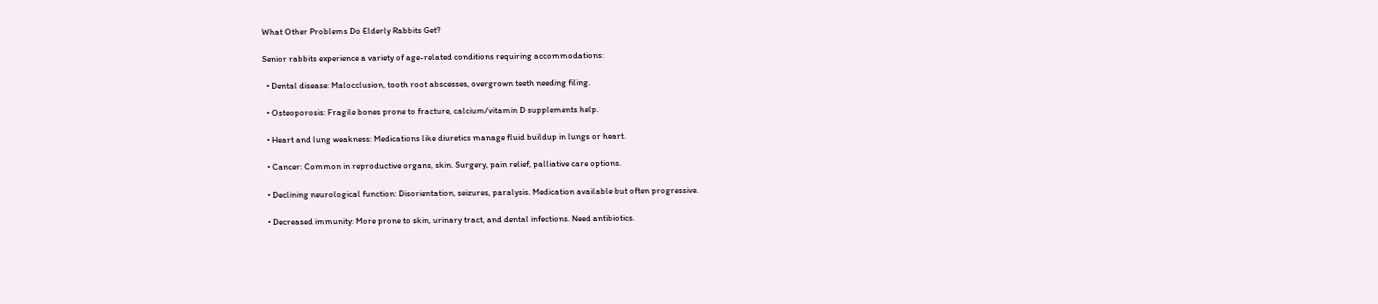What Other Problems Do Elderly Rabbits Get?

Senior rabbits experience a variety of age-related conditions requiring accommodations:

  • Dental disease: Malocclusion, tooth root abscesses, overgrown teeth needing filing.

  • Osteoporosis: Fragile bones prone to fracture, calcium/vitamin D supplements help.

  • Heart and lung weakness: Medications like diuretics manage fluid buildup in lungs or heart.

  • Cancer: Common in reproductive organs, skin. Surgery, pain relief, palliative care options.

  • Declining neurological function: Disorientation, seizures, paralysis. Medication available but often progressive.

  • Decreased immunity: More prone to skin, urinary tract, and dental infections. Need antibiotics.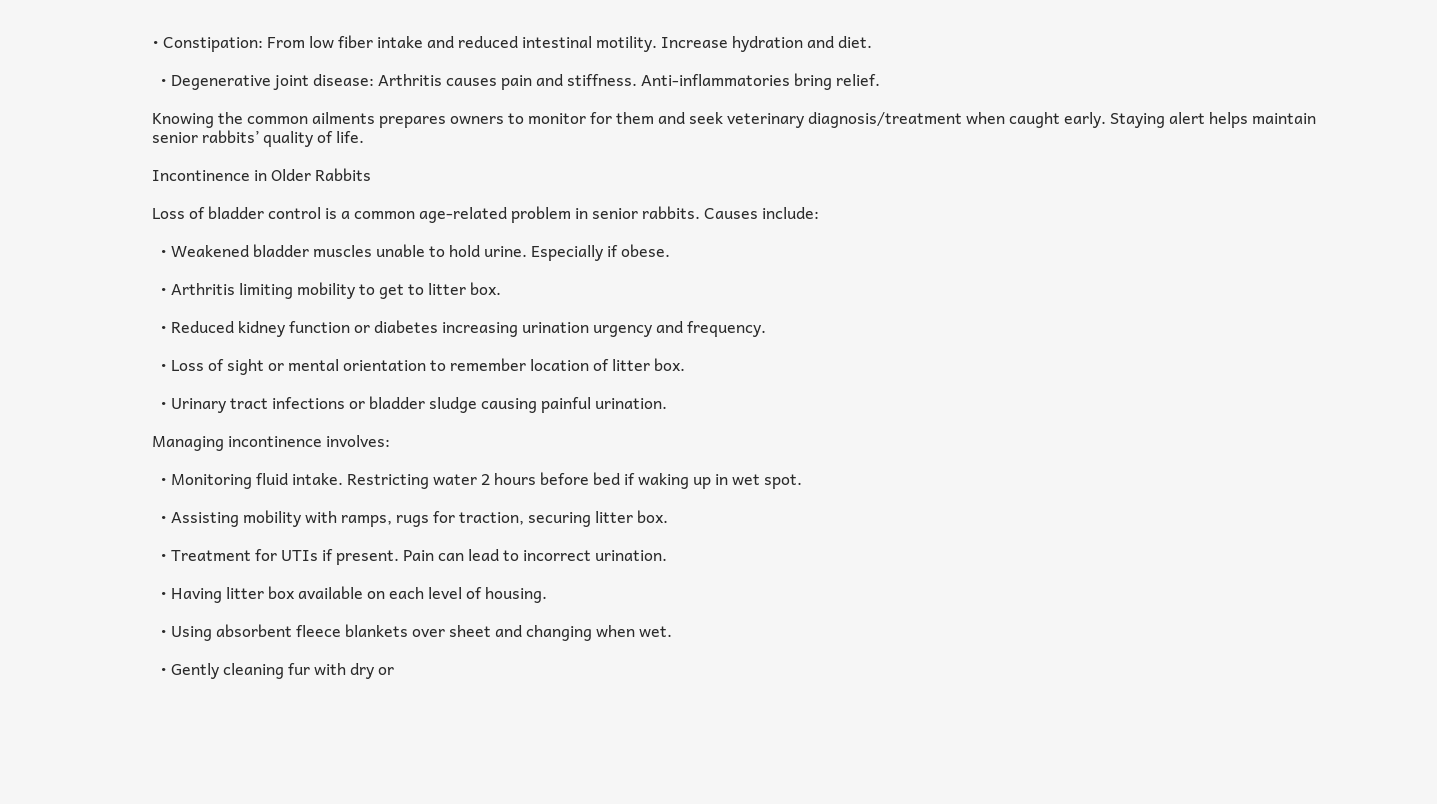• Constipation: From low fiber intake and reduced intestinal motility. Increase hydration and diet.

  • Degenerative joint disease: Arthritis causes pain and stiffness. Anti-inflammatories bring relief.

Knowing the common ailments prepares owners to monitor for them and seek veterinary diagnosis/treatment when caught early. Staying alert helps maintain senior rabbits’ quality of life.

Incontinence in Older Rabbits

Loss of bladder control is a common age-related problem in senior rabbits. Causes include:

  • Weakened bladder muscles unable to hold urine. Especially if obese.

  • Arthritis limiting mobility to get to litter box.

  • Reduced kidney function or diabetes increasing urination urgency and frequency.

  • Loss of sight or mental orientation to remember location of litter box.

  • Urinary tract infections or bladder sludge causing painful urination.

Managing incontinence involves:

  • Monitoring fluid intake. Restricting water 2 hours before bed if waking up in wet spot.

  • Assisting mobility with ramps, rugs for traction, securing litter box.

  • Treatment for UTIs if present. Pain can lead to incorrect urination.

  • Having litter box available on each level of housing.

  • Using absorbent fleece blankets over sheet and changing when wet.

  • Gently cleaning fur with dry or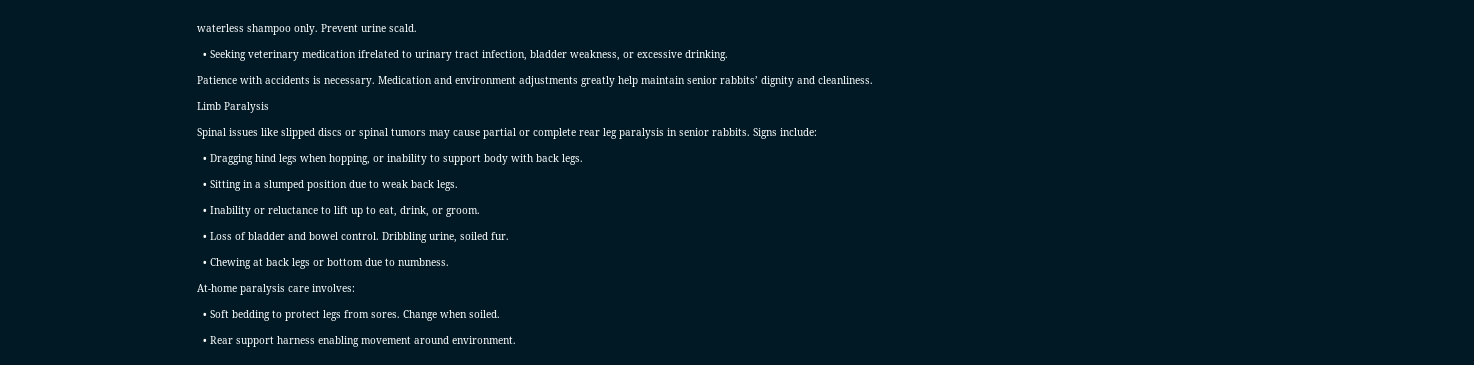waterless shampoo only. Prevent urine scald.

  • Seeking veterinary medication ifrelated to urinary tract infection, bladder weakness, or excessive drinking.

Patience with accidents is necessary. Medication and environment adjustments greatly help maintain senior rabbits’ dignity and cleanliness.

Limb Paralysis

Spinal issues like slipped discs or spinal tumors may cause partial or complete rear leg paralysis in senior rabbits. Signs include:

  • Dragging hind legs when hopping, or inability to support body with back legs.

  • Sitting in a slumped position due to weak back legs.

  • Inability or reluctance to lift up to eat, drink, or groom.

  • Loss of bladder and bowel control. Dribbling urine, soiled fur.

  • Chewing at back legs or bottom due to numbness.

At-home paralysis care involves:

  • Soft bedding to protect legs from sores. Change when soiled.

  • Rear support harness enabling movement around environment.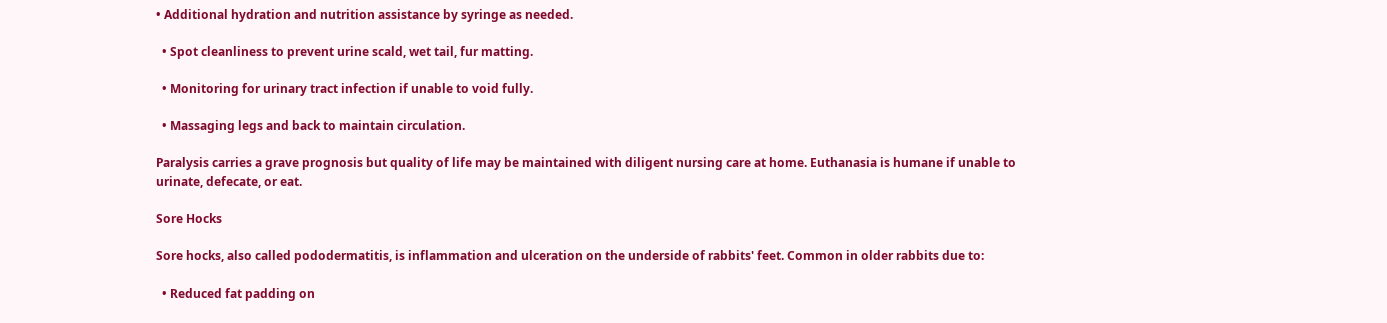• Additional hydration and nutrition assistance by syringe as needed.

  • Spot cleanliness to prevent urine scald, wet tail, fur matting.

  • Monitoring for urinary tract infection if unable to void fully.

  • Massaging legs and back to maintain circulation.

Paralysis carries a grave prognosis but quality of life may be maintained with diligent nursing care at home. Euthanasia is humane if unable to urinate, defecate, or eat.

Sore Hocks

Sore hocks, also called pododermatitis, is inflammation and ulceration on the underside of rabbits' feet. Common in older rabbits due to:

  • Reduced fat padding on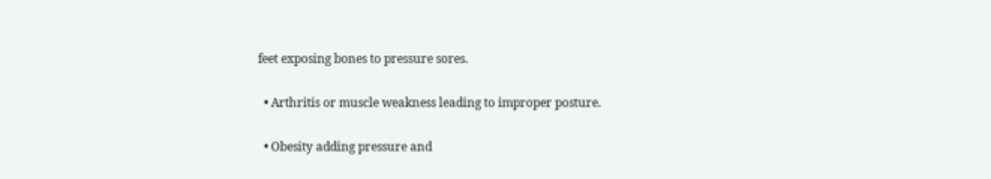feet exposing bones to pressure sores.

  • Arthritis or muscle weakness leading to improper posture.

  • Obesity adding pressure and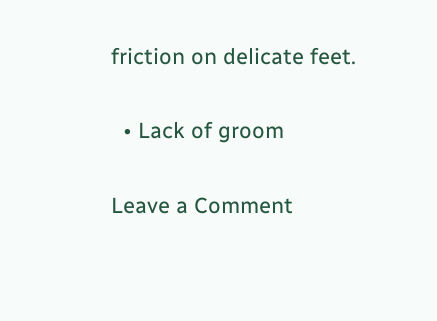friction on delicate feet.

  • Lack of groom

Leave a Comment